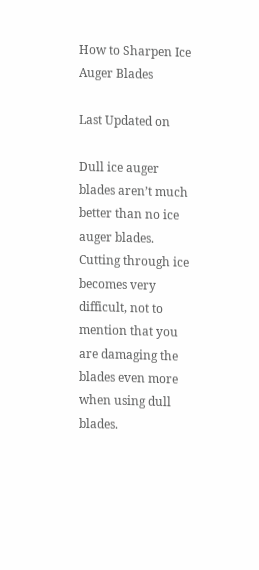How to Sharpen Ice Auger Blades

Last Updated on

Dull ice auger blades aren’t much better than no ice auger blades. Cutting through ice becomes very difficult, not to mention that you are damaging the blades even more when using dull blades.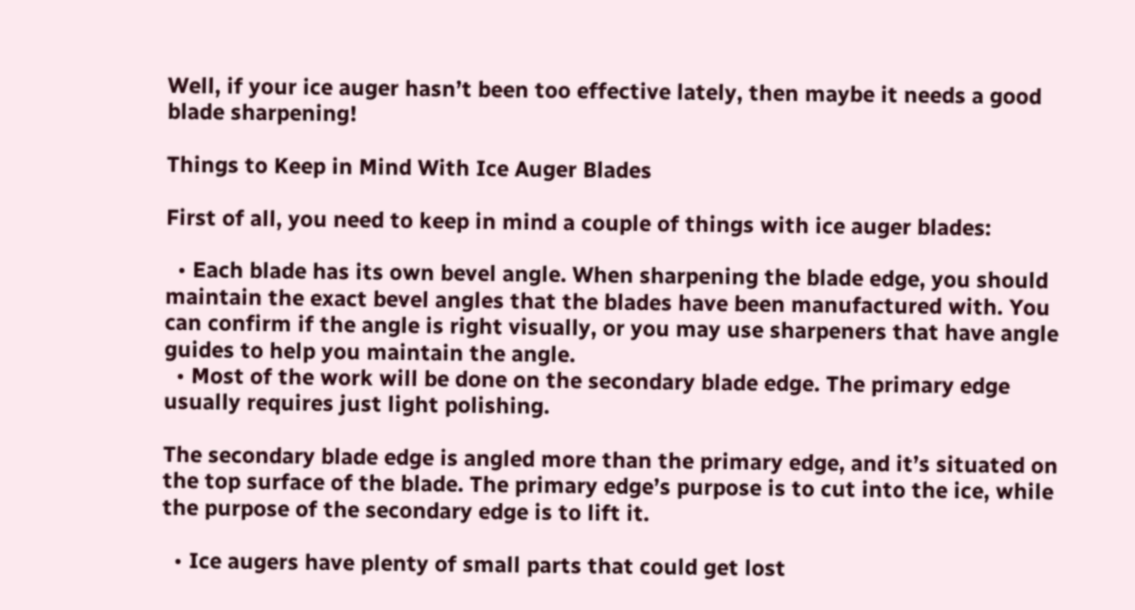Well, if your ice auger hasn’t been too effective lately, then maybe it needs a good blade sharpening!

Things to Keep in Mind With Ice Auger Blades

First of all, you need to keep in mind a couple of things with ice auger blades:

  • Each blade has its own bevel angle. When sharpening the blade edge, you should maintain the exact bevel angles that the blades have been manufactured with. You can confirm if the angle is right visually, or you may use sharpeners that have angle guides to help you maintain the angle.
  • Most of the work will be done on the secondary blade edge. The primary edge usually requires just light polishing.

The secondary blade edge is angled more than the primary edge, and it’s situated on the top surface of the blade. The primary edge’s purpose is to cut into the ice, while the purpose of the secondary edge is to lift it.

  • Ice augers have plenty of small parts that could get lost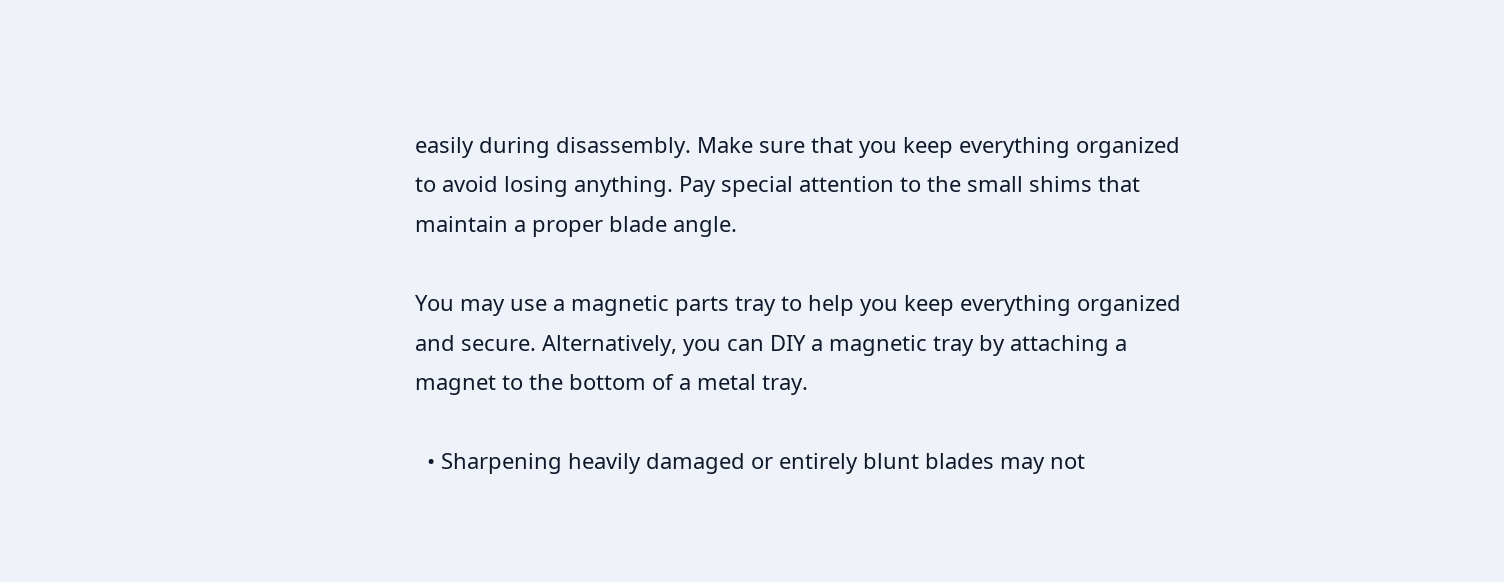easily during disassembly. Make sure that you keep everything organized to avoid losing anything. Pay special attention to the small shims that maintain a proper blade angle.

You may use a magnetic parts tray to help you keep everything organized and secure. Alternatively, you can DIY a magnetic tray by attaching a magnet to the bottom of a metal tray.

  • Sharpening heavily damaged or entirely blunt blades may not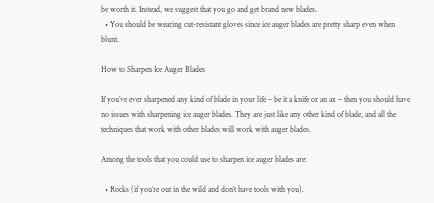be worth it. Instead, we suggest that you go and get brand new blades.
  • You should be wearing cut-resistant gloves since ice auger blades are pretty sharp even when blunt.

How to Sharpen Ice Auger Blades

If you’ve ever sharpened any kind of blade in your life – be it a knife or an ax – then you should have no issues with sharpening ice auger blades. They are just like any other kind of blade, and all the techniques that work with other blades will work with auger blades.

Among the tools that you could use to sharpen ice auger blades are:

  • Rocks (if you’re out in the wild and don’t have tools with you).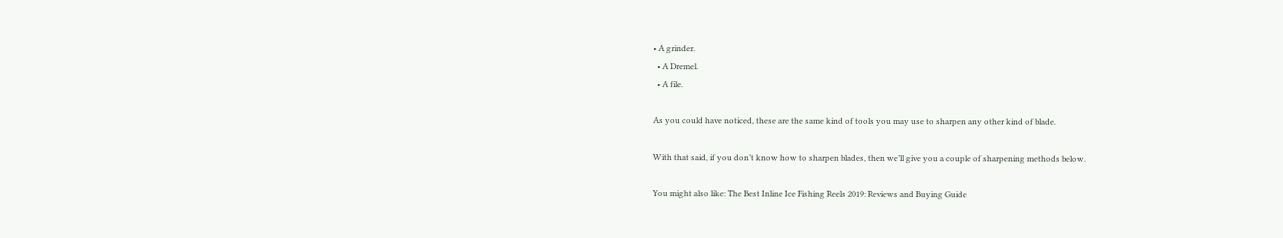• A grinder.
  • A Dremel.
  • A file.

As you could have noticed, these are the same kind of tools you may use to sharpen any other kind of blade.

With that said, if you don’t know how to sharpen blades, then we’ll give you a couple of sharpening methods below.

You might also like: The Best Inline Ice Fishing Reels 2019: Reviews and Buying Guide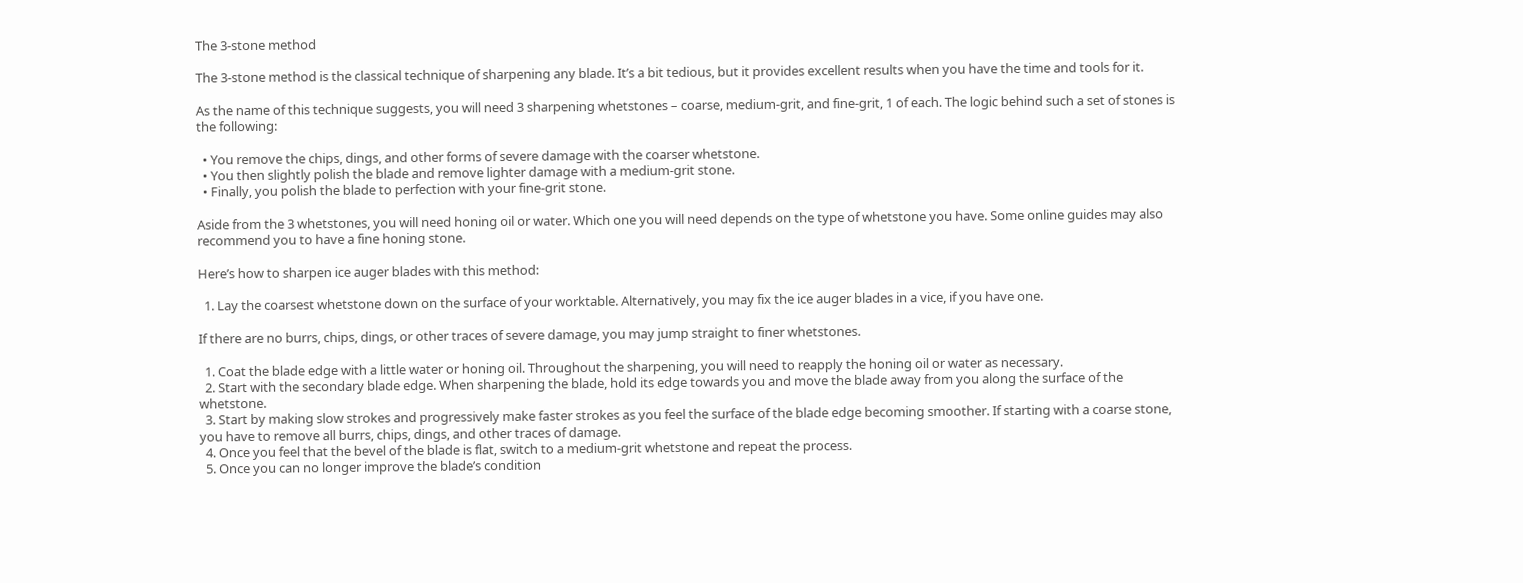The 3-stone method

The 3-stone method is the classical technique of sharpening any blade. It’s a bit tedious, but it provides excellent results when you have the time and tools for it.

As the name of this technique suggests, you will need 3 sharpening whetstones – coarse, medium-grit, and fine-grit, 1 of each. The logic behind such a set of stones is the following:

  • You remove the chips, dings, and other forms of severe damage with the coarser whetstone.
  • You then slightly polish the blade and remove lighter damage with a medium-grit stone.
  • Finally, you polish the blade to perfection with your fine-grit stone.

Aside from the 3 whetstones, you will need honing oil or water. Which one you will need depends on the type of whetstone you have. Some online guides may also recommend you to have a fine honing stone.

Here’s how to sharpen ice auger blades with this method:

  1. Lay the coarsest whetstone down on the surface of your worktable. Alternatively, you may fix the ice auger blades in a vice, if you have one.

If there are no burrs, chips, dings, or other traces of severe damage, you may jump straight to finer whetstones.

  1. Coat the blade edge with a little water or honing oil. Throughout the sharpening, you will need to reapply the honing oil or water as necessary.
  2. Start with the secondary blade edge. When sharpening the blade, hold its edge towards you and move the blade away from you along the surface of the whetstone.
  3. Start by making slow strokes and progressively make faster strokes as you feel the surface of the blade edge becoming smoother. If starting with a coarse stone, you have to remove all burrs, chips, dings, and other traces of damage.
  4. Once you feel that the bevel of the blade is flat, switch to a medium-grit whetstone and repeat the process.
  5. Once you can no longer improve the blade’s condition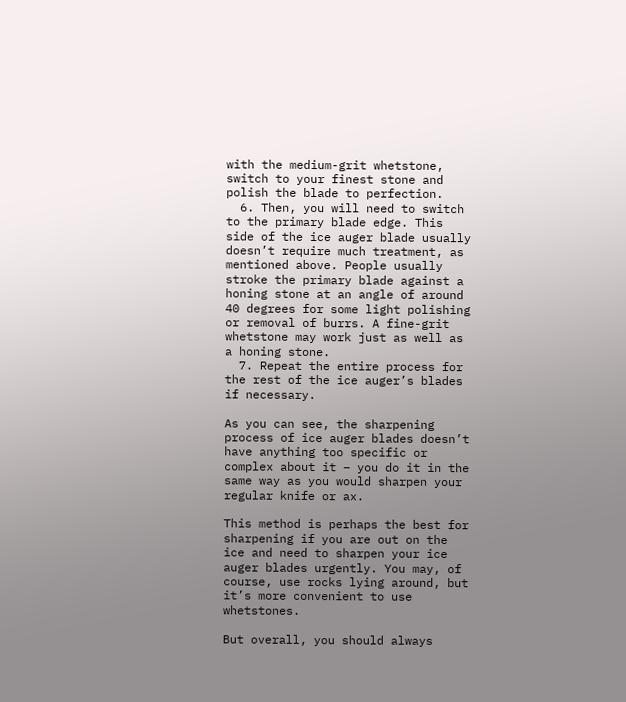with the medium-grit whetstone, switch to your finest stone and polish the blade to perfection.
  6. Then, you will need to switch to the primary blade edge. This side of the ice auger blade usually doesn’t require much treatment, as mentioned above. People usually stroke the primary blade against a honing stone at an angle of around 40 degrees for some light polishing or removal of burrs. A fine-grit whetstone may work just as well as a honing stone.
  7. Repeat the entire process for the rest of the ice auger’s blades if necessary.

As you can see, the sharpening process of ice auger blades doesn’t have anything too specific or complex about it – you do it in the same way as you would sharpen your regular knife or ax.

This method is perhaps the best for sharpening if you are out on the ice and need to sharpen your ice auger blades urgently. You may, of course, use rocks lying around, but it’s more convenient to use whetstones.

But overall, you should always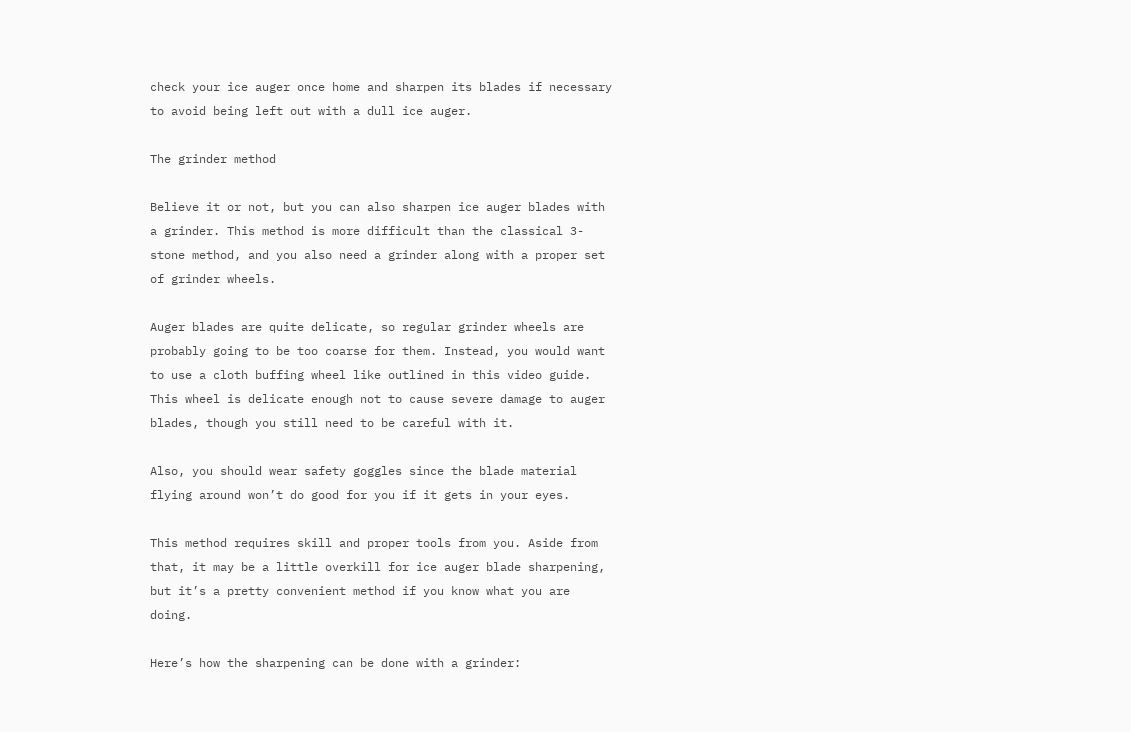check your ice auger once home and sharpen its blades if necessary to avoid being left out with a dull ice auger.

The grinder method

Believe it or not, but you can also sharpen ice auger blades with a grinder. This method is more difficult than the classical 3-stone method, and you also need a grinder along with a proper set of grinder wheels.

Auger blades are quite delicate, so regular grinder wheels are probably going to be too coarse for them. Instead, you would want to use a cloth buffing wheel like outlined in this video guide. This wheel is delicate enough not to cause severe damage to auger blades, though you still need to be careful with it.

Also, you should wear safety goggles since the blade material flying around won’t do good for you if it gets in your eyes.

This method requires skill and proper tools from you. Aside from that, it may be a little overkill for ice auger blade sharpening, but it’s a pretty convenient method if you know what you are doing.

Here’s how the sharpening can be done with a grinder: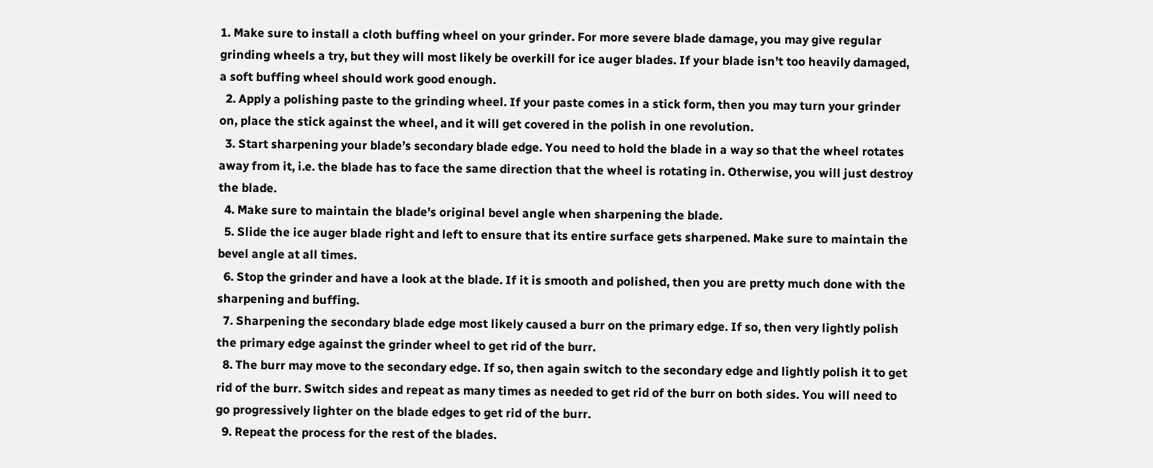1. Make sure to install a cloth buffing wheel on your grinder. For more severe blade damage, you may give regular grinding wheels a try, but they will most likely be overkill for ice auger blades. If your blade isn’t too heavily damaged, a soft buffing wheel should work good enough.
  2. Apply a polishing paste to the grinding wheel. If your paste comes in a stick form, then you may turn your grinder on, place the stick against the wheel, and it will get covered in the polish in one revolution.
  3. Start sharpening your blade’s secondary blade edge. You need to hold the blade in a way so that the wheel rotates away from it, i.e. the blade has to face the same direction that the wheel is rotating in. Otherwise, you will just destroy the blade.
  4. Make sure to maintain the blade’s original bevel angle when sharpening the blade.
  5. Slide the ice auger blade right and left to ensure that its entire surface gets sharpened. Make sure to maintain the bevel angle at all times.
  6. Stop the grinder and have a look at the blade. If it is smooth and polished, then you are pretty much done with the sharpening and buffing.
  7. Sharpening the secondary blade edge most likely caused a burr on the primary edge. If so, then very lightly polish the primary edge against the grinder wheel to get rid of the burr.
  8. The burr may move to the secondary edge. If so, then again switch to the secondary edge and lightly polish it to get rid of the burr. Switch sides and repeat as many times as needed to get rid of the burr on both sides. You will need to go progressively lighter on the blade edges to get rid of the burr.
  9. Repeat the process for the rest of the blades.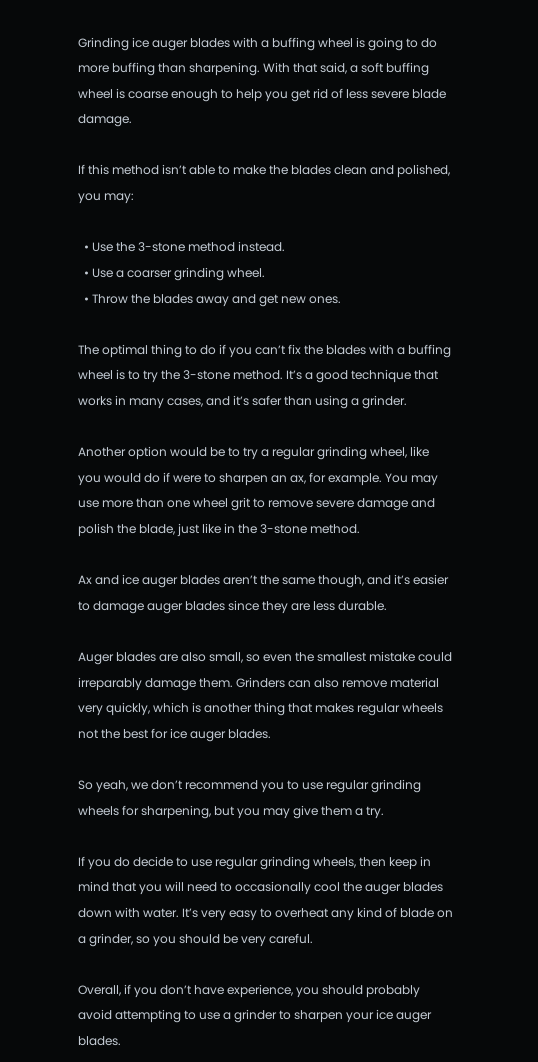Grinding ice auger blades with a buffing wheel is going to do more buffing than sharpening. With that said, a soft buffing wheel is coarse enough to help you get rid of less severe blade damage.

If this method isn’t able to make the blades clean and polished, you may:

  • Use the 3-stone method instead.
  • Use a coarser grinding wheel.
  • Throw the blades away and get new ones.

The optimal thing to do if you can’t fix the blades with a buffing wheel is to try the 3-stone method. It’s a good technique that works in many cases, and it’s safer than using a grinder.

Another option would be to try a regular grinding wheel, like you would do if were to sharpen an ax, for example. You may use more than one wheel grit to remove severe damage and polish the blade, just like in the 3-stone method.

Ax and ice auger blades aren’t the same though, and it’s easier to damage auger blades since they are less durable.

Auger blades are also small, so even the smallest mistake could irreparably damage them. Grinders can also remove material very quickly, which is another thing that makes regular wheels not the best for ice auger blades.

So yeah, we don’t recommend you to use regular grinding wheels for sharpening, but you may give them a try.

If you do decide to use regular grinding wheels, then keep in mind that you will need to occasionally cool the auger blades down with water. It’s very easy to overheat any kind of blade on a grinder, so you should be very careful.

Overall, if you don’t have experience, you should probably avoid attempting to use a grinder to sharpen your ice auger blades.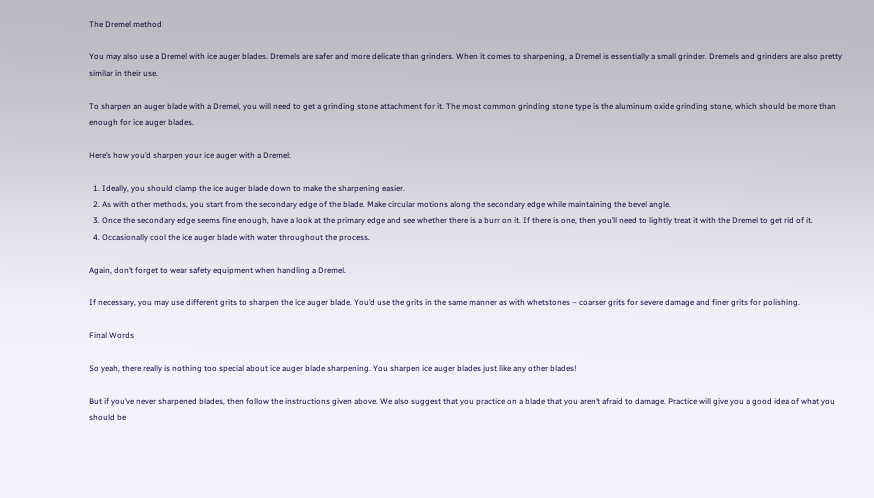The Dremel method

You may also use a Dremel with ice auger blades. Dremels are safer and more delicate than grinders. When it comes to sharpening, a Dremel is essentially a small grinder. Dremels and grinders are also pretty similar in their use.

To sharpen an auger blade with a Dremel, you will need to get a grinding stone attachment for it. The most common grinding stone type is the aluminum oxide grinding stone, which should be more than enough for ice auger blades.

Here’s how you’d sharpen your ice auger with a Dremel:

  1. Ideally, you should clamp the ice auger blade down to make the sharpening easier.
  2. As with other methods, you start from the secondary edge of the blade. Make circular motions along the secondary edge while maintaining the bevel angle.
  3. Once the secondary edge seems fine enough, have a look at the primary edge and see whether there is a burr on it. If there is one, then you’ll need to lightly treat it with the Dremel to get rid of it.
  4. Occasionally cool the ice auger blade with water throughout the process.

Again, don’t forget to wear safety equipment when handling a Dremel.

If necessary, you may use different grits to sharpen the ice auger blade. You’d use the grits in the same manner as with whetstones – coarser grits for severe damage and finer grits for polishing.

Final Words

So yeah, there really is nothing too special about ice auger blade sharpening. You sharpen ice auger blades just like any other blades!

But if you’ve never sharpened blades, then follow the instructions given above. We also suggest that you practice on a blade that you aren’t afraid to damage. Practice will give you a good idea of what you should be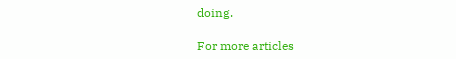doing.

For more articles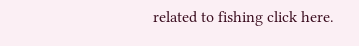related to fishing click here.